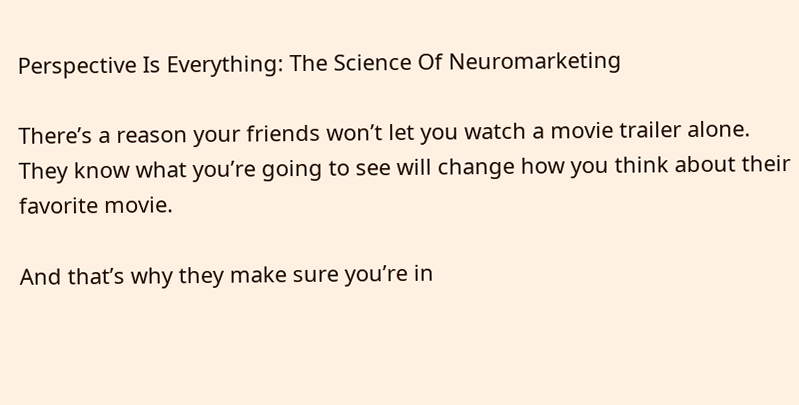Perspective Is Everything: The Science Of Neuromarketing

There’s a reason your friends won’t let you watch a movie trailer alone. They know what you’re going to see will change how you think about their favorite movie.

And that’s why they make sure you’re in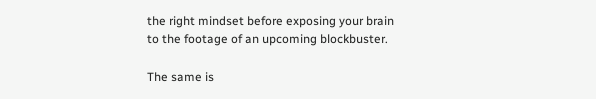the right mindset before exposing your brain to the footage of an upcoming blockbuster.

The same is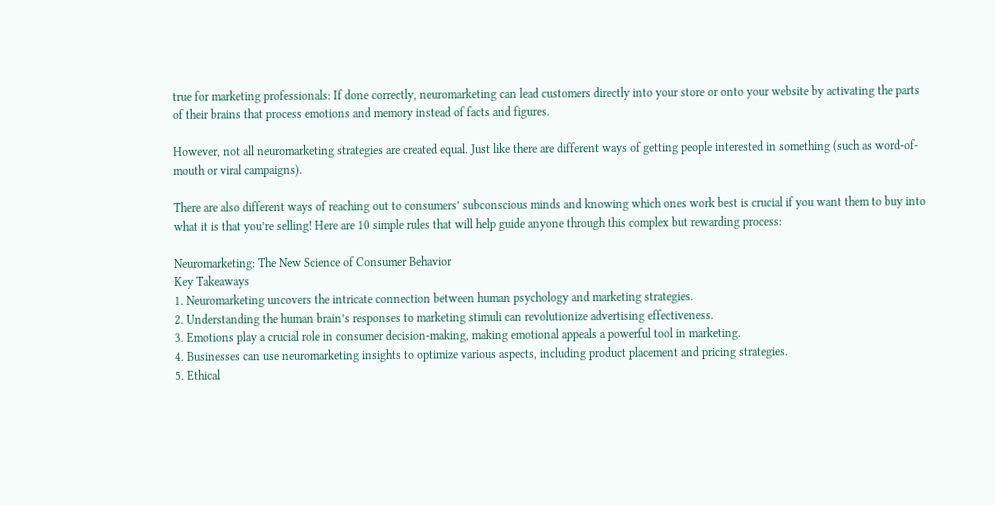true for marketing professionals: If done correctly, neuromarketing can lead customers directly into your store or onto your website by activating the parts of their brains that process emotions and memory instead of facts and figures.

However, not all neuromarketing strategies are created equal. Just like there are different ways of getting people interested in something (such as word-of-mouth or viral campaigns).

There are also different ways of reaching out to consumers’ subconscious minds and knowing which ones work best is crucial if you want them to buy into what it is that you’re selling! Here are 10 simple rules that will help guide anyone through this complex but rewarding process:

Neuromarketing: The New Science of Consumer Behavior
Key Takeaways
1. Neuromarketing uncovers the intricate connection between human psychology and marketing strategies.
2. Understanding the human brain’s responses to marketing stimuli can revolutionize advertising effectiveness.
3. Emotions play a crucial role in consumer decision-making, making emotional appeals a powerful tool in marketing.
4. Businesses can use neuromarketing insights to optimize various aspects, including product placement and pricing strategies.
5. Ethical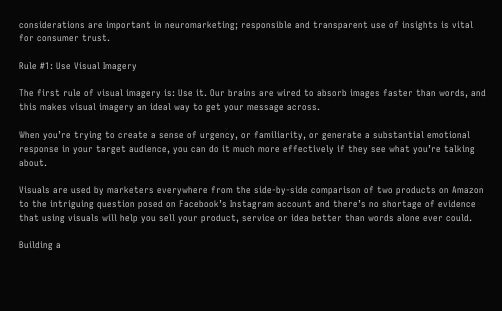considerations are important in neuromarketing; responsible and transparent use of insights is vital for consumer trust.

Rule #1: Use Visual Imagery

The first rule of visual imagery is: Use it. Our brains are wired to absorb images faster than words, and this makes visual imagery an ideal way to get your message across.

When you’re trying to create a sense of urgency, or familiarity, or generate a substantial emotional response in your target audience, you can do it much more effectively if they see what you’re talking about.

Visuals are used by marketers everywhere from the side-by-side comparison of two products on Amazon to the intriguing question posed on Facebook’s Instagram account and there’s no shortage of evidence that using visuals will help you sell your product, service or idea better than words alone ever could.

Building a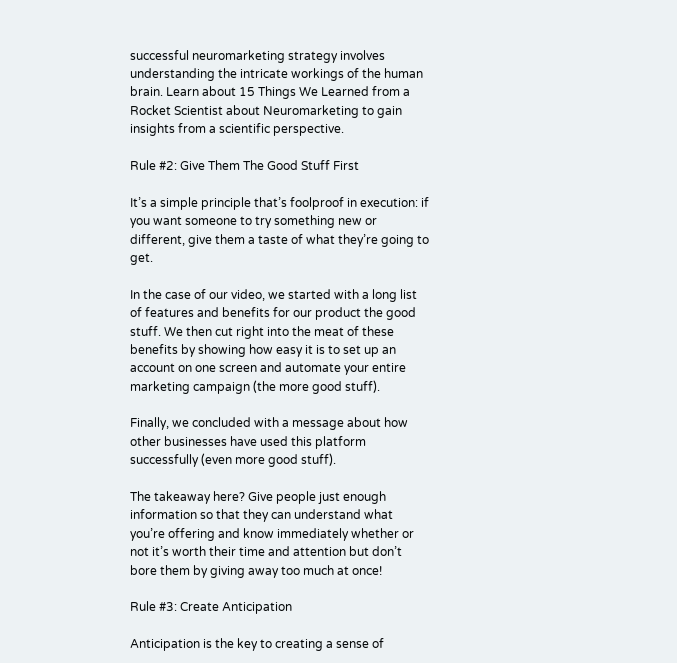successful neuromarketing strategy involves understanding the intricate workings of the human brain. Learn about 15 Things We Learned from a Rocket Scientist about Neuromarketing to gain insights from a scientific perspective.

Rule #2: Give Them The Good Stuff First

It’s a simple principle that’s foolproof in execution: if you want someone to try something new or different, give them a taste of what they’re going to get.

In the case of our video, we started with a long list of features and benefits for our product the good stuff. We then cut right into the meat of these benefits by showing how easy it is to set up an account on one screen and automate your entire marketing campaign (the more good stuff).

Finally, we concluded with a message about how other businesses have used this platform successfully (even more good stuff).

The takeaway here? Give people just enough information so that they can understand what you’re offering and know immediately whether or not it’s worth their time and attention but don’t bore them by giving away too much at once!

Rule #3: Create Anticipation

Anticipation is the key to creating a sense of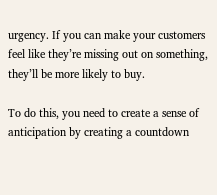urgency. If you can make your customers feel like they’re missing out on something, they’ll be more likely to buy.

To do this, you need to create a sense of anticipation by creating a countdown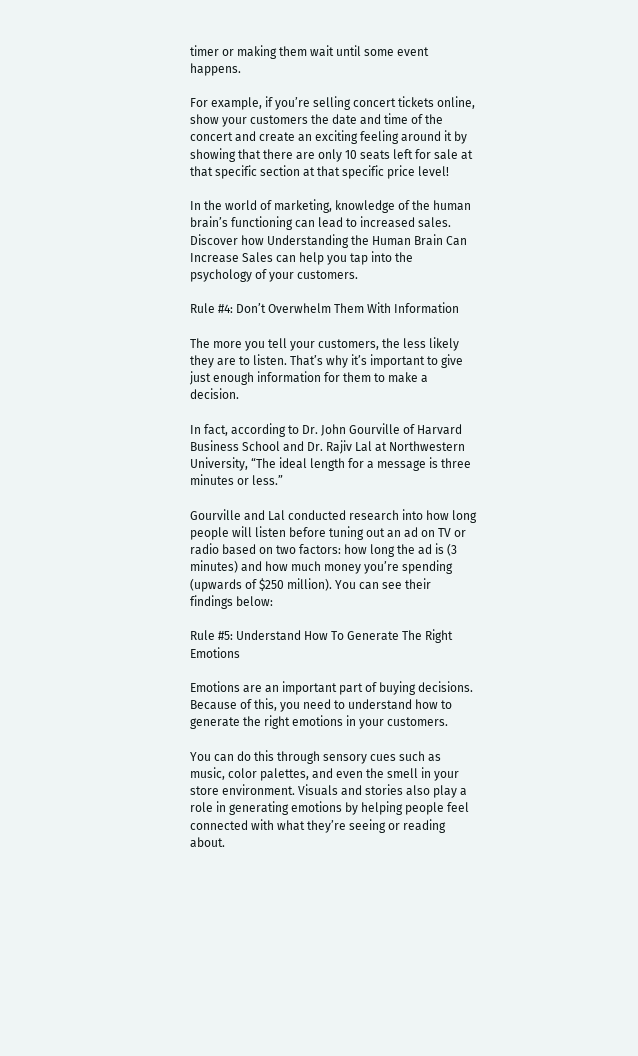timer or making them wait until some event happens.

For example, if you’re selling concert tickets online, show your customers the date and time of the concert and create an exciting feeling around it by showing that there are only 10 seats left for sale at that specific section at that specific price level!

In the world of marketing, knowledge of the human brain’s functioning can lead to increased sales. Discover how Understanding the Human Brain Can Increase Sales can help you tap into the psychology of your customers.

Rule #4: Don’t Overwhelm Them With Information

The more you tell your customers, the less likely they are to listen. That’s why it’s important to give just enough information for them to make a decision.

In fact, according to Dr. John Gourville of Harvard Business School and Dr. Rajiv Lal at Northwestern University, “The ideal length for a message is three minutes or less.”

Gourville and Lal conducted research into how long people will listen before tuning out an ad on TV or radio based on two factors: how long the ad is (3 minutes) and how much money you’re spending (upwards of $250 million). You can see their findings below:

Rule #5: Understand How To Generate The Right Emotions

Emotions are an important part of buying decisions. Because of this, you need to understand how to generate the right emotions in your customers.

You can do this through sensory cues such as music, color palettes, and even the smell in your store environment. Visuals and stories also play a role in generating emotions by helping people feel connected with what they’re seeing or reading about.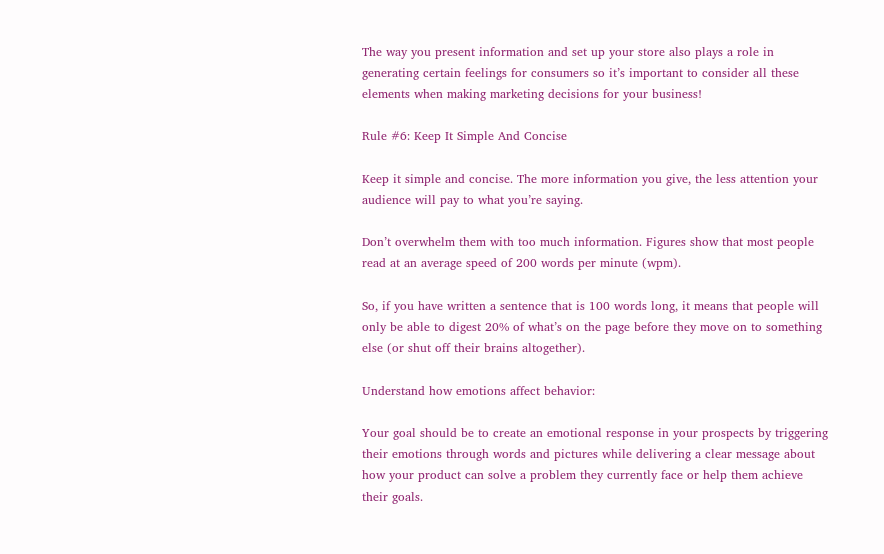The way you present information and set up your store also plays a role in generating certain feelings for consumers so it’s important to consider all these elements when making marketing decisions for your business!

Rule #6: Keep It Simple And Concise

Keep it simple and concise. The more information you give, the less attention your audience will pay to what you’re saying.

Don’t overwhelm them with too much information. Figures show that most people read at an average speed of 200 words per minute (wpm).

So, if you have written a sentence that is 100 words long, it means that people will only be able to digest 20% of what’s on the page before they move on to something else (or shut off their brains altogether).

Understand how emotions affect behavior:

Your goal should be to create an emotional response in your prospects by triggering their emotions through words and pictures while delivering a clear message about how your product can solve a problem they currently face or help them achieve their goals.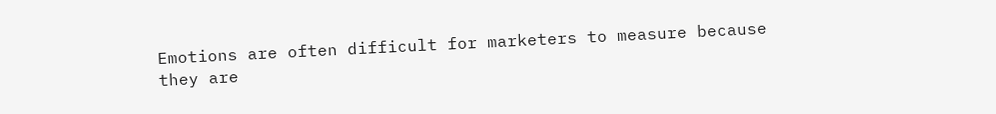Emotions are often difficult for marketers to measure because they are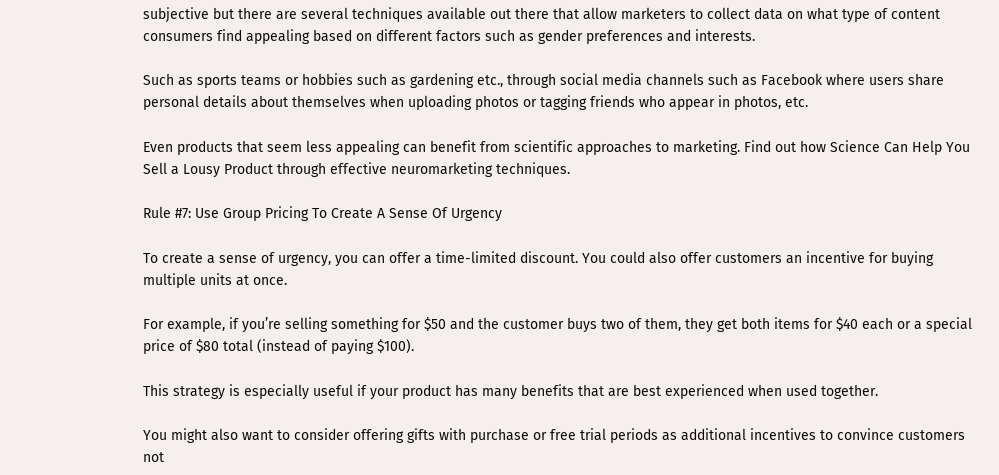subjective but there are several techniques available out there that allow marketers to collect data on what type of content consumers find appealing based on different factors such as gender preferences and interests.

Such as sports teams or hobbies such as gardening etc., through social media channels such as Facebook where users share personal details about themselves when uploading photos or tagging friends who appear in photos, etc.

Even products that seem less appealing can benefit from scientific approaches to marketing. Find out how Science Can Help You Sell a Lousy Product through effective neuromarketing techniques.

Rule #7: Use Group Pricing To Create A Sense Of Urgency

To create a sense of urgency, you can offer a time-limited discount. You could also offer customers an incentive for buying multiple units at once.

For example, if you’re selling something for $50 and the customer buys two of them, they get both items for $40 each or a special price of $80 total (instead of paying $100).

This strategy is especially useful if your product has many benefits that are best experienced when used together.

You might also want to consider offering gifts with purchase or free trial periods as additional incentives to convince customers not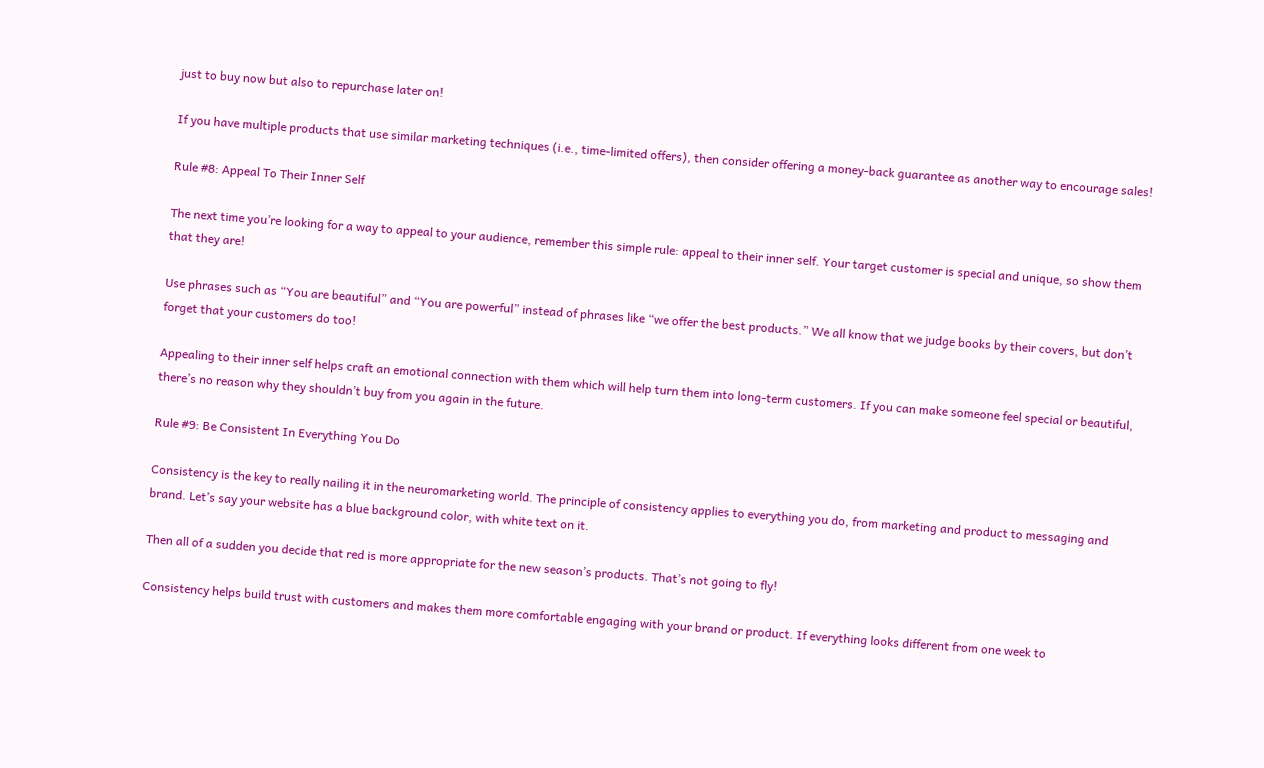just to buy now but also to repurchase later on!

If you have multiple products that use similar marketing techniques (i.e., time-limited offers), then consider offering a money-back guarantee as another way to encourage sales!

Rule #8: Appeal To Their Inner Self

The next time you’re looking for a way to appeal to your audience, remember this simple rule: appeal to their inner self. Your target customer is special and unique, so show them that they are!

Use phrases such as “You are beautiful” and “You are powerful” instead of phrases like “we offer the best products.” We all know that we judge books by their covers, but don’t forget that your customers do too!

Appealing to their inner self helps craft an emotional connection with them which will help turn them into long-term customers. If you can make someone feel special or beautiful, there’s no reason why they shouldn’t buy from you again in the future.

Rule #9: Be Consistent In Everything You Do

Consistency is the key to really nailing it in the neuromarketing world. The principle of consistency applies to everything you do, from marketing and product to messaging and brand. Let’s say your website has a blue background color, with white text on it.

Then all of a sudden you decide that red is more appropriate for the new season’s products. That’s not going to fly!

Consistency helps build trust with customers and makes them more comfortable engaging with your brand or product. If everything looks different from one week to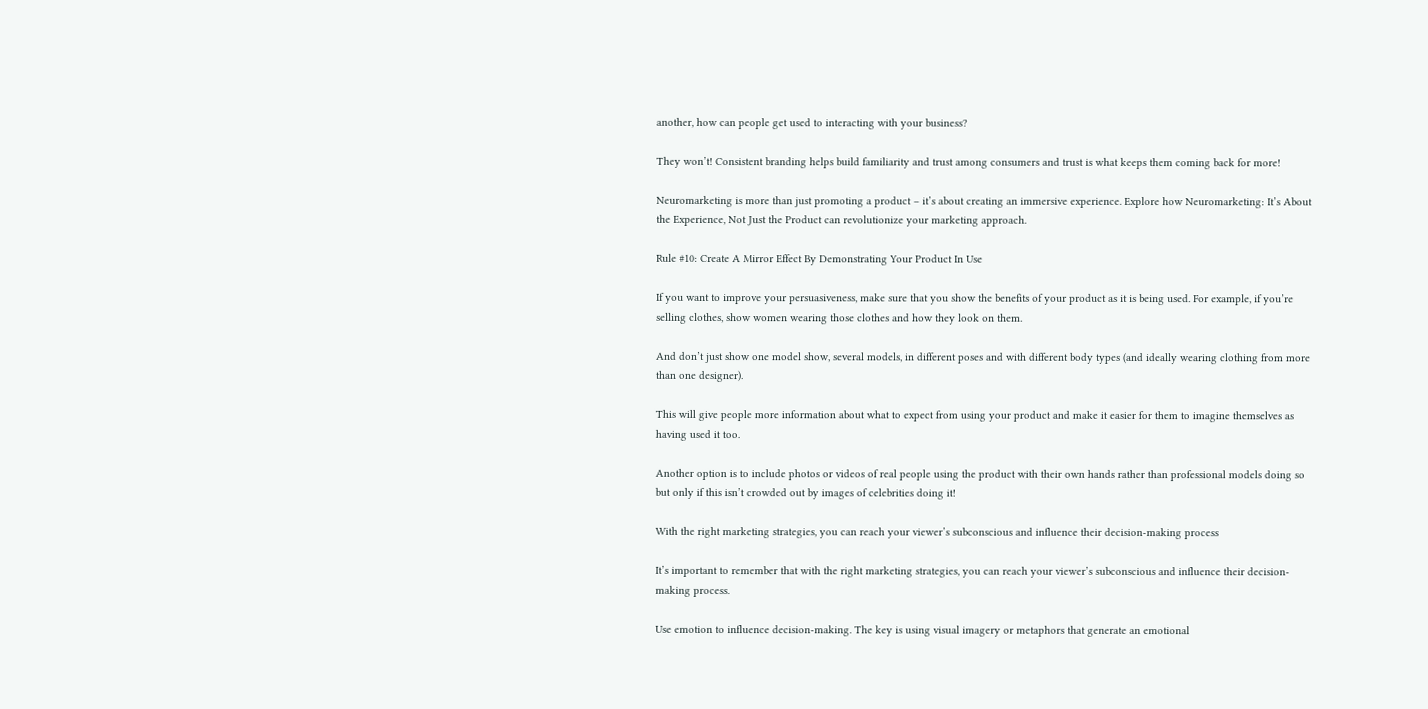another, how can people get used to interacting with your business?

They won’t! Consistent branding helps build familiarity and trust among consumers and trust is what keeps them coming back for more!

Neuromarketing is more than just promoting a product – it’s about creating an immersive experience. Explore how Neuromarketing: It’s About the Experience, Not Just the Product can revolutionize your marketing approach.

Rule #10: Create A Mirror Effect By Demonstrating Your Product In Use

If you want to improve your persuasiveness, make sure that you show the benefits of your product as it is being used. For example, if you’re selling clothes, show women wearing those clothes and how they look on them.

And don’t just show one model show, several models, in different poses and with different body types (and ideally wearing clothing from more than one designer).

This will give people more information about what to expect from using your product and make it easier for them to imagine themselves as having used it too.

Another option is to include photos or videos of real people using the product with their own hands rather than professional models doing so but only if this isn’t crowded out by images of celebrities doing it!

With the right marketing strategies, you can reach your viewer’s subconscious and influence their decision-making process

It’s important to remember that with the right marketing strategies, you can reach your viewer’s subconscious and influence their decision-making process.

Use emotion to influence decision-making. The key is using visual imagery or metaphors that generate an emotional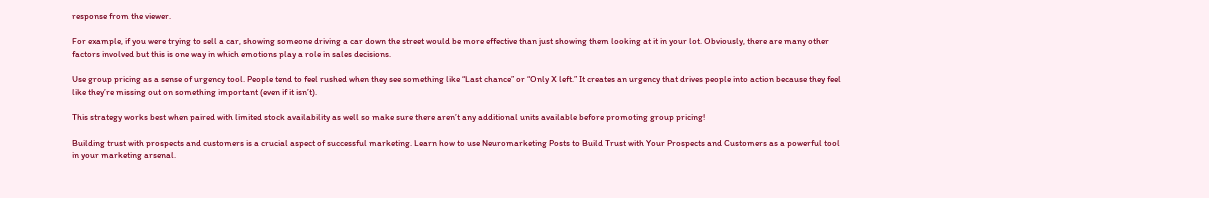response from the viewer.

For example, if you were trying to sell a car, showing someone driving a car down the street would be more effective than just showing them looking at it in your lot. Obviously, there are many other factors involved but this is one way in which emotions play a role in sales decisions.

Use group pricing as a sense of urgency tool. People tend to feel rushed when they see something like “Last chance” or “Only X left.” It creates an urgency that drives people into action because they feel like they’re missing out on something important (even if it isn’t).

This strategy works best when paired with limited stock availability as well so make sure there aren’t any additional units available before promoting group pricing!

Building trust with prospects and customers is a crucial aspect of successful marketing. Learn how to use Neuromarketing Posts to Build Trust with Your Prospects and Customers as a powerful tool in your marketing arsenal.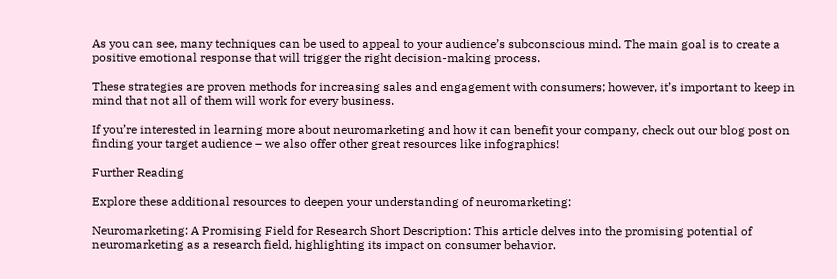As you can see, many techniques can be used to appeal to your audience’s subconscious mind. The main goal is to create a positive emotional response that will trigger the right decision-making process.

These strategies are proven methods for increasing sales and engagement with consumers; however, it’s important to keep in mind that not all of them will work for every business.

If you’re interested in learning more about neuromarketing and how it can benefit your company, check out our blog post on finding your target audience – we also offer other great resources like infographics!

Further Reading

Explore these additional resources to deepen your understanding of neuromarketing:

Neuromarketing: A Promising Field for Research Short Description: This article delves into the promising potential of neuromarketing as a research field, highlighting its impact on consumer behavior.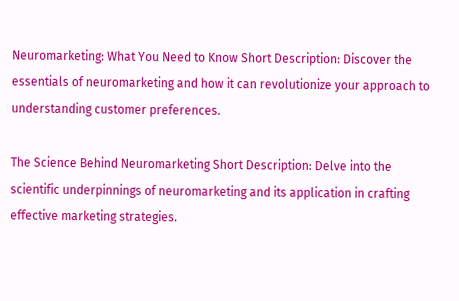Neuromarketing: What You Need to Know Short Description: Discover the essentials of neuromarketing and how it can revolutionize your approach to understanding customer preferences.

The Science Behind Neuromarketing Short Description: Delve into the scientific underpinnings of neuromarketing and its application in crafting effective marketing strategies.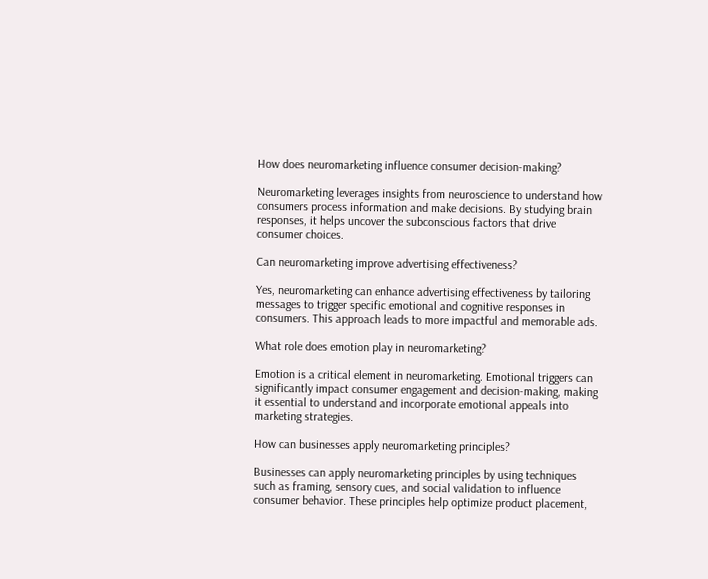How does neuromarketing influence consumer decision-making?

Neuromarketing leverages insights from neuroscience to understand how consumers process information and make decisions. By studying brain responses, it helps uncover the subconscious factors that drive consumer choices.

Can neuromarketing improve advertising effectiveness?

Yes, neuromarketing can enhance advertising effectiveness by tailoring messages to trigger specific emotional and cognitive responses in consumers. This approach leads to more impactful and memorable ads.

What role does emotion play in neuromarketing?

Emotion is a critical element in neuromarketing. Emotional triggers can significantly impact consumer engagement and decision-making, making it essential to understand and incorporate emotional appeals into marketing strategies.

How can businesses apply neuromarketing principles?

Businesses can apply neuromarketing principles by using techniques such as framing, sensory cues, and social validation to influence consumer behavior. These principles help optimize product placement,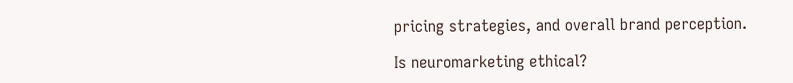pricing strategies, and overall brand perception.

Is neuromarketing ethical?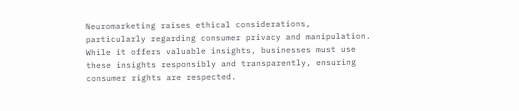Neuromarketing raises ethical considerations, particularly regarding consumer privacy and manipulation. While it offers valuable insights, businesses must use these insights responsibly and transparently, ensuring consumer rights are respected.